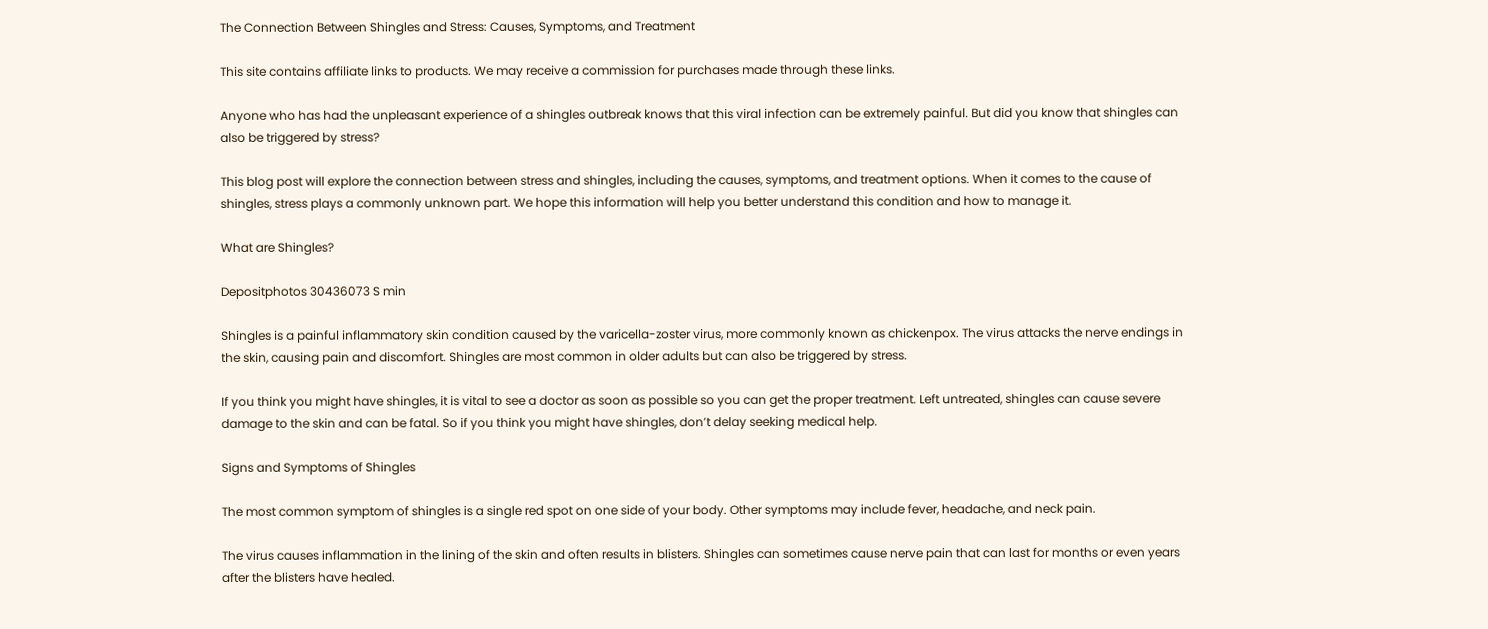The Connection Between Shingles and Stress: Causes, Symptoms, and Treatment

This site contains affiliate links to products. We may receive a commission for purchases made through these links.

Anyone who has had the unpleasant experience of a shingles outbreak knows that this viral infection can be extremely painful. But did you know that shingles can also be triggered by stress?

This blog post will explore the connection between stress and shingles, including the causes, symptoms, and treatment options. When it comes to the cause of shingles, stress plays a commonly unknown part. We hope this information will help you better understand this condition and how to manage it.

What are Shingles?

Depositphotos 30436073 S min

Shingles is a painful inflammatory skin condition caused by the varicella-zoster virus, more commonly known as chickenpox. The virus attacks the nerve endings in the skin, causing pain and discomfort. Shingles are most common in older adults but can also be triggered by stress.

If you think you might have shingles, it is vital to see a doctor as soon as possible so you can get the proper treatment. Left untreated, shingles can cause severe damage to the skin and can be fatal. So if you think you might have shingles, don’t delay seeking medical help.

Signs and Symptoms of Shingles

The most common symptom of shingles is a single red spot on one side of your body. Other symptoms may include fever, headache, and neck pain.

The virus causes inflammation in the lining of the skin and often results in blisters. Shingles can sometimes cause nerve pain that can last for months or even years after the blisters have healed.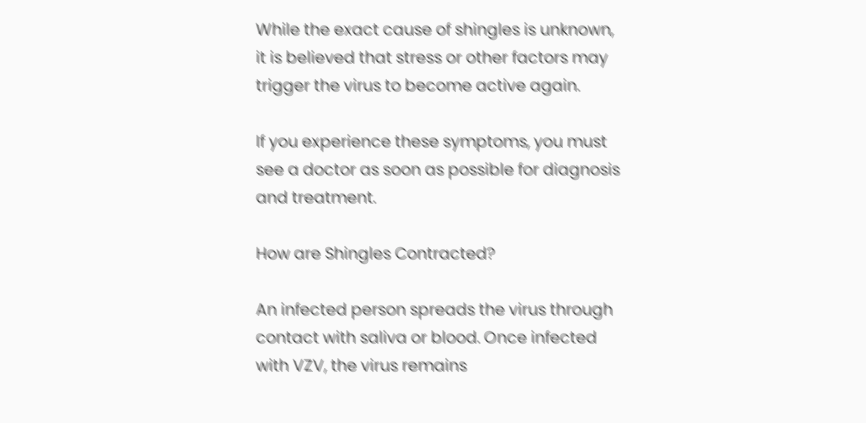While the exact cause of shingles is unknown, it is believed that stress or other factors may trigger the virus to become active again.

If you experience these symptoms, you must see a doctor as soon as possible for diagnosis and treatment.

How are Shingles Contracted?

An infected person spreads the virus through contact with saliva or blood. Once infected with VZV, the virus remains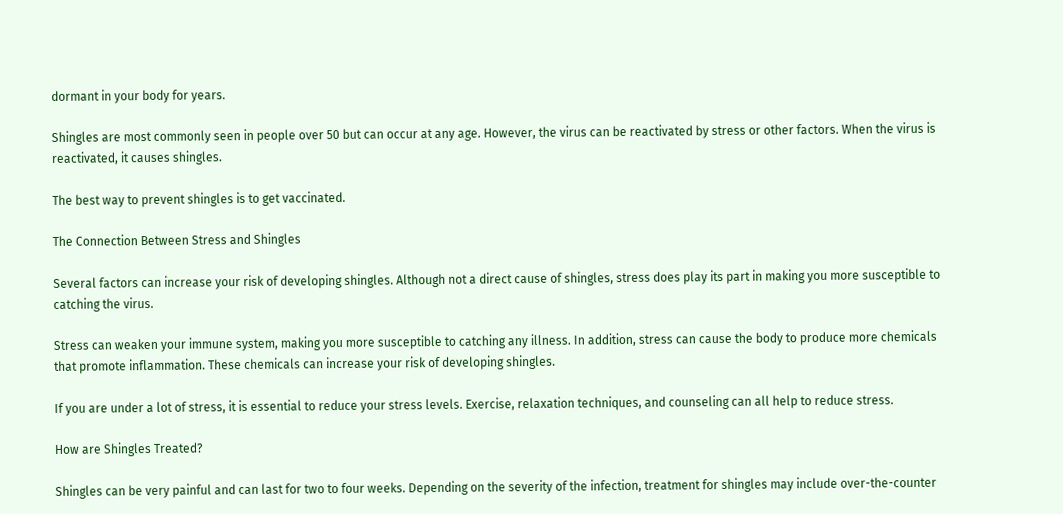dormant in your body for years.

Shingles are most commonly seen in people over 50 but can occur at any age. However, the virus can be reactivated by stress or other factors. When the virus is reactivated, it causes shingles.

The best way to prevent shingles is to get vaccinated.

The Connection Between Stress and Shingles

Several factors can increase your risk of developing shingles. Although not a direct cause of shingles, stress does play its part in making you more susceptible to catching the virus.

Stress can weaken your immune system, making you more susceptible to catching any illness. In addition, stress can cause the body to produce more chemicals that promote inflammation. These chemicals can increase your risk of developing shingles.

If you are under a lot of stress, it is essential to reduce your stress levels. Exercise, relaxation techniques, and counseling can all help to reduce stress.

How are Shingles Treated?

Shingles can be very painful and can last for two to four weeks. Depending on the severity of the infection, treatment for shingles may include over-the-counter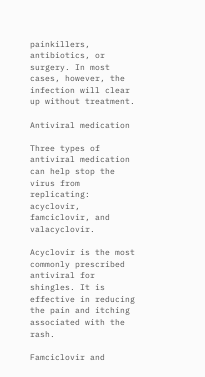painkillers, antibiotics, or surgery. In most cases, however, the infection will clear up without treatment.

Antiviral medication

Three types of antiviral medication can help stop the virus from replicating: acyclovir, famciclovir, and valacyclovir.

Acyclovir is the most commonly prescribed antiviral for shingles. It is effective in reducing the pain and itching associated with the rash.

Famciclovir and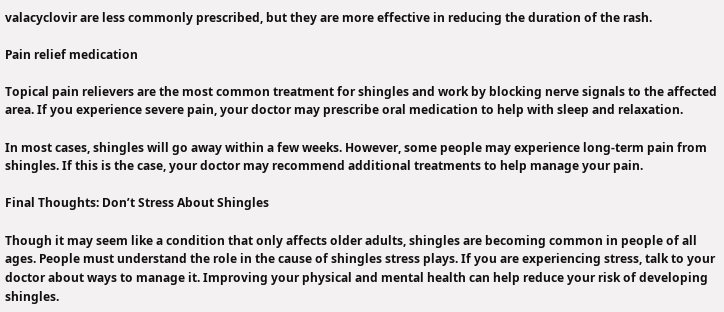valacyclovir are less commonly prescribed, but they are more effective in reducing the duration of the rash.

Pain relief medication

Topical pain relievers are the most common treatment for shingles and work by blocking nerve signals to the affected area. If you experience severe pain, your doctor may prescribe oral medication to help with sleep and relaxation.

In most cases, shingles will go away within a few weeks. However, some people may experience long-term pain from shingles. If this is the case, your doctor may recommend additional treatments to help manage your pain.

Final Thoughts: Don’t Stress About Shingles

Though it may seem like a condition that only affects older adults, shingles are becoming common in people of all ages. People must understand the role in the cause of shingles stress plays. If you are experiencing stress, talk to your doctor about ways to manage it. Improving your physical and mental health can help reduce your risk of developing shingles.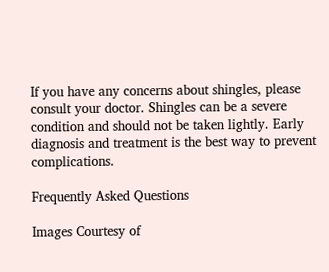If you have any concerns about shingles, please consult your doctor. Shingles can be a severe condition and should not be taken lightly. Early diagnosis and treatment is the best way to prevent complications.

Frequently Asked Questions

Images Courtesy of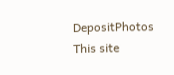DepositPhotos
This site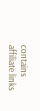contains affiliate links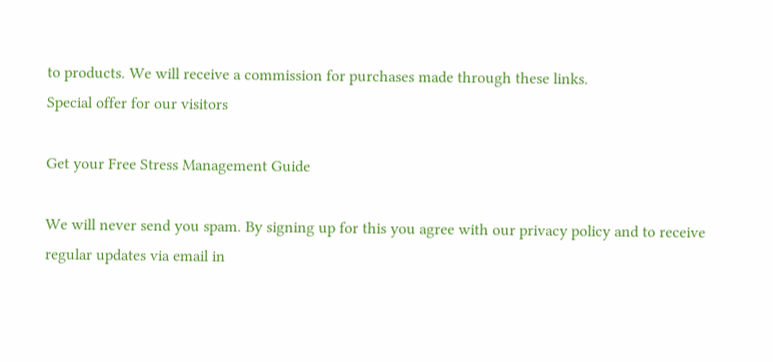to products. We will receive a commission for purchases made through these links.
Special offer for our visitors

Get your Free Stress Management Guide

We will never send you spam. By signing up for this you agree with our privacy policy and to receive regular updates via email in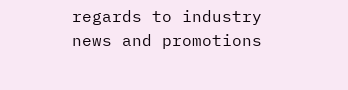regards to industry news and promotions